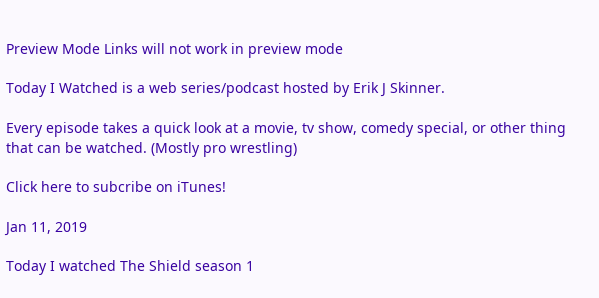Preview Mode Links will not work in preview mode

Today I Watched is a web series/podcast hosted by Erik J Skinner.

Every episode takes a quick look at a movie, tv show, comedy special, or other thing that can be watched. (Mostly pro wrestling)

Click here to subcribe on iTunes!

Jan 11, 2019

Today I watched The Shield season 1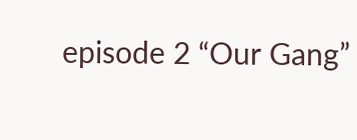episode 2 “Our Gang”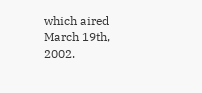which aired March 19th, 2002.